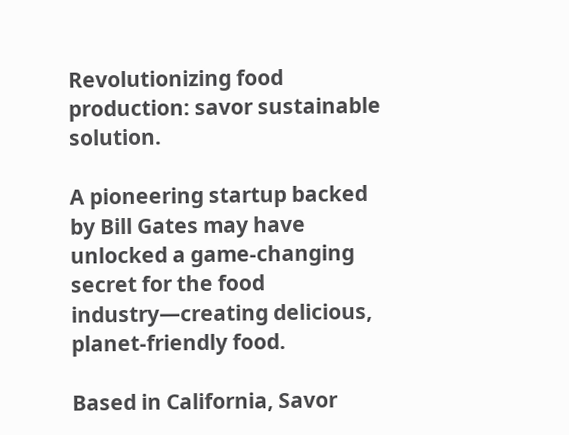Revolutionizing food production: savor sustainable solution.

A pioneering startup backed by Bill Gates may have unlocked a game-changing secret for the food industry—creating delicious, planet-friendly food.

Based in California, Savor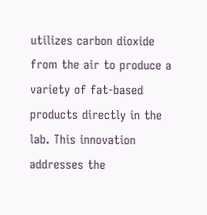utilizes carbon dioxide from the air to produce a variety of fat-based products directly in the lab. This innovation addresses the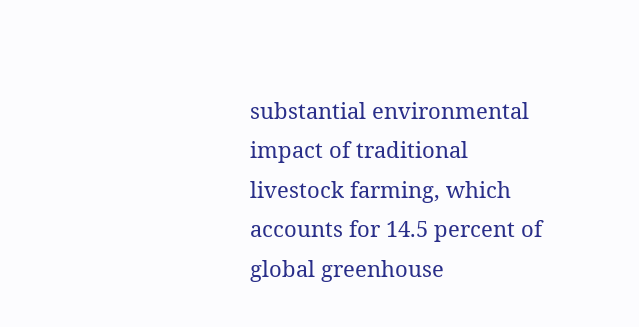substantial environmental impact of traditional livestock farming, which accounts for 14.5 percent of global greenhouse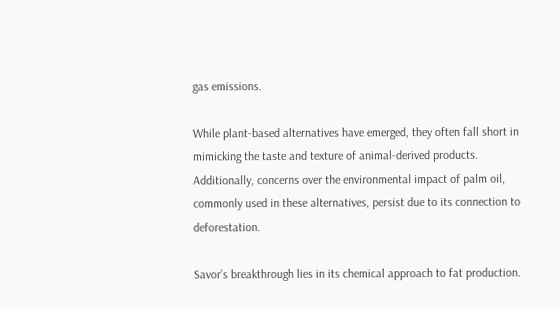gas emissions.

While plant-based alternatives have emerged, they often fall short in mimicking the taste and texture of animal-derived products. Additionally, concerns over the environmental impact of palm oil, commonly used in these alternatives, persist due to its connection to deforestation.

Savor’s breakthrough lies in its chemical approach to fat production.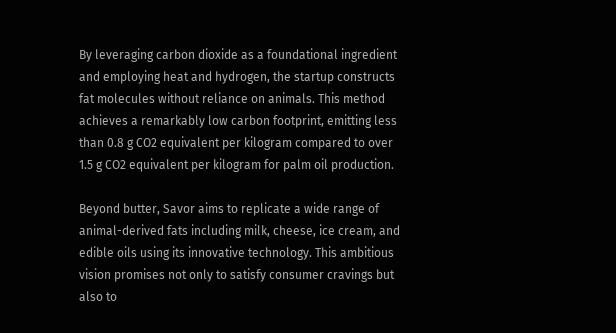By leveraging carbon dioxide as a foundational ingredient and employing heat and hydrogen, the startup constructs fat molecules without reliance on animals. This method achieves a remarkably low carbon footprint, emitting less than 0.8 g CO2 equivalent per kilogram compared to over 1.5 g CO2 equivalent per kilogram for palm oil production.

Beyond butter, Savor aims to replicate a wide range of animal-derived fats including milk, cheese, ice cream, and edible oils using its innovative technology. This ambitious vision promises not only to satisfy consumer cravings but also to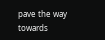pave the way towards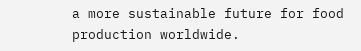a more sustainable future for food production worldwide.